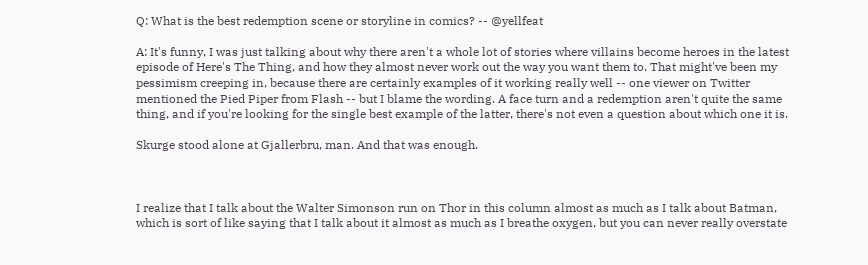Q: What is the best redemption scene or storyline in comics? -- @yellfeat

A: It's funny, I was just talking about why there aren't a whole lot of stories where villains become heroes in the latest episode of Here's The Thing, and how they almost never work out the way you want them to. That might've been my pessimism creeping in, because there are certainly examples of it working really well -- one viewer on Twitter mentioned the Pied Piper from Flash -- but I blame the wording. A face turn and a redemption aren't quite the same thing, and if you're looking for the single best example of the latter, there's not even a question about which one it is.

Skurge stood alone at Gjallerbru, man. And that was enough.



I realize that I talk about the Walter Simonson run on Thor in this column almost as much as I talk about Batman, which is sort of like saying that I talk about it almost as much as I breathe oxygen, but you can never really overstate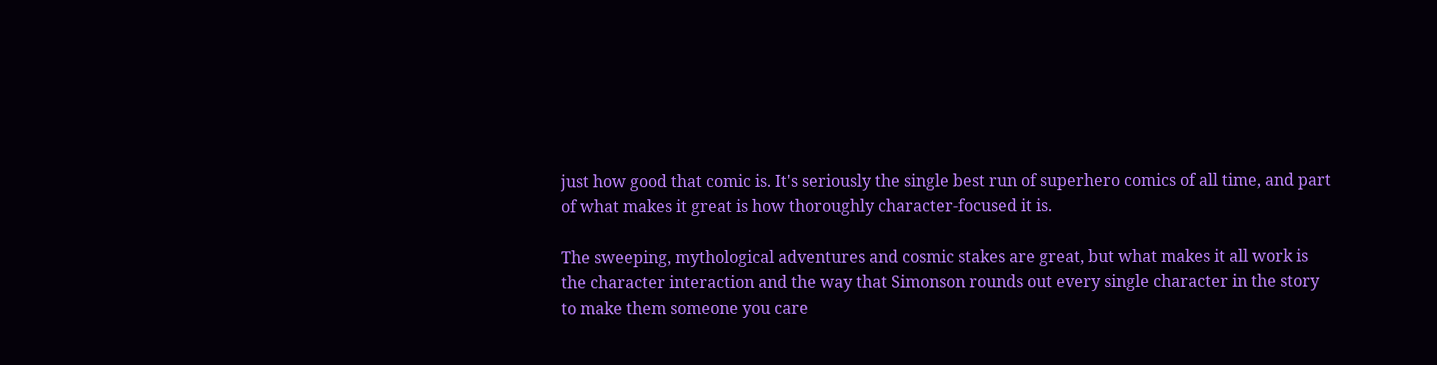just how good that comic is. It's seriously the single best run of superhero comics of all time, and part of what makes it great is how thoroughly character-focused it is.

The sweeping, mythological adventures and cosmic stakes are great, but what makes it all work is the character interaction and the way that Simonson rounds out every single character in the story to make them someone you care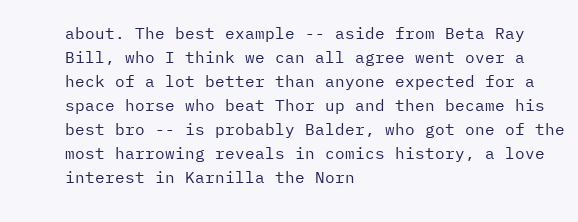about. The best example -- aside from Beta Ray Bill, who I think we can all agree went over a heck of a lot better than anyone expected for a space horse who beat Thor up and then became his best bro -- is probably Balder, who got one of the most harrowing reveals in comics history, a love interest in Karnilla the Norn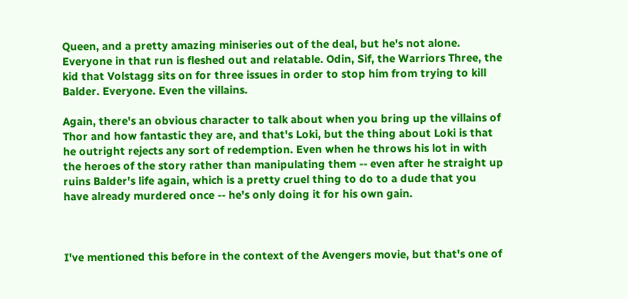Queen, and a pretty amazing miniseries out of the deal, but he's not alone. Everyone in that run is fleshed out and relatable. Odin, Sif, the Warriors Three, the kid that Volstagg sits on for three issues in order to stop him from trying to kill Balder. Everyone. Even the villains.

Again, there's an obvious character to talk about when you bring up the villains of Thor and how fantastic they are, and that's Loki, but the thing about Loki is that he outright rejects any sort of redemption. Even when he throws his lot in with the heroes of the story rather than manipulating them -- even after he straight up ruins Balder's life again, which is a pretty cruel thing to do to a dude that you have already murdered once -- he's only doing it for his own gain.



I've mentioned this before in the context of the Avengers movie, but that's one of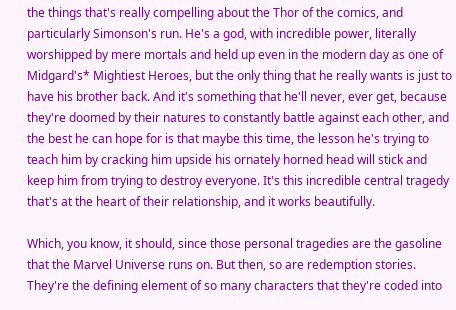the things that's really compelling about the Thor of the comics, and particularly Simonson's run. He's a god, with incredible power, literally worshipped by mere mortals and held up even in the modern day as one of Midgard's* Mightiest Heroes, but the only thing that he really wants is just to have his brother back. And it's something that he'll never, ever get, because they're doomed by their natures to constantly battle against each other, and the best he can hope for is that maybe this time, the lesson he's trying to teach him by cracking him upside his ornately horned head will stick and keep him from trying to destroy everyone. It's this incredible central tragedy that's at the heart of their relationship, and it works beautifully.

Which, you know, it should, since those personal tragedies are the gasoline that the Marvel Universe runs on. But then, so are redemption stories. They're the defining element of so many characters that they're coded into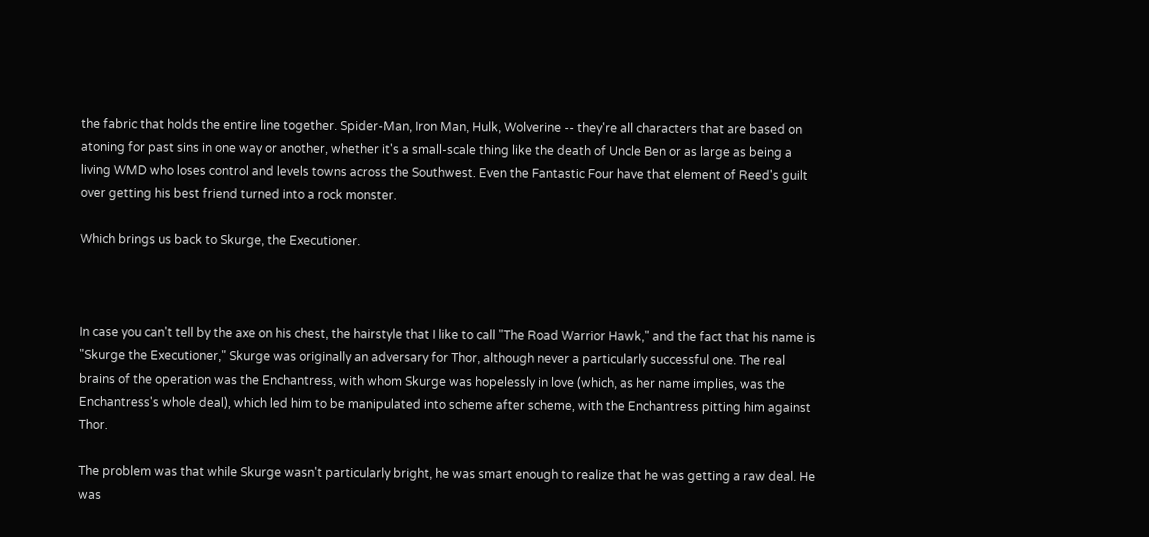the fabric that holds the entire line together. Spider-Man, Iron Man, Hulk, Wolverine -- they're all characters that are based on atoning for past sins in one way or another, whether it's a small-scale thing like the death of Uncle Ben or as large as being a living WMD who loses control and levels towns across the Southwest. Even the Fantastic Four have that element of Reed's guilt over getting his best friend turned into a rock monster.

Which brings us back to Skurge, the Executioner.



In case you can't tell by the axe on his chest, the hairstyle that I like to call "The Road Warrior Hawk," and the fact that his name is "Skurge the Executioner," Skurge was originally an adversary for Thor, although never a particularly successful one. The real brains of the operation was the Enchantress, with whom Skurge was hopelessly in love (which, as her name implies, was the Enchantress's whole deal), which led him to be manipulated into scheme after scheme, with the Enchantress pitting him against Thor.

The problem was that while Skurge wasn't particularly bright, he was smart enough to realize that he was getting a raw deal. He was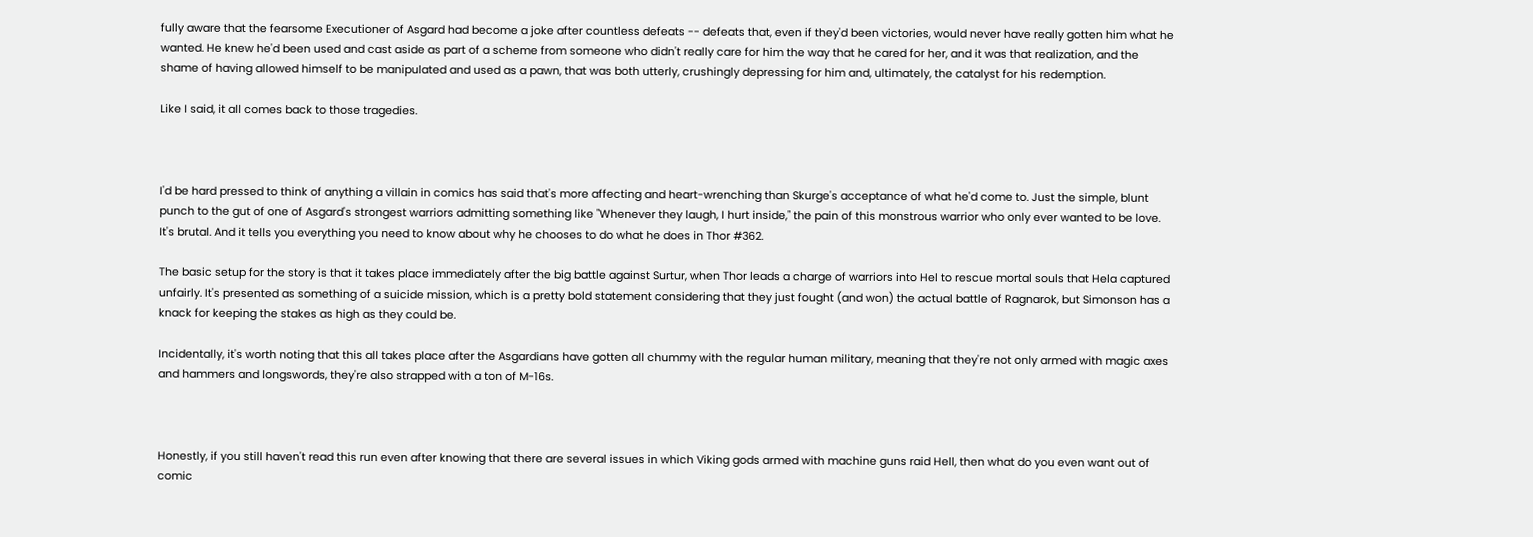fully aware that the fearsome Executioner of Asgard had become a joke after countless defeats -- defeats that, even if they'd been victories, would never have really gotten him what he wanted. He knew he'd been used and cast aside as part of a scheme from someone who didn't really care for him the way that he cared for her, and it was that realization, and the shame of having allowed himself to be manipulated and used as a pawn, that was both utterly, crushingly depressing for him and, ultimately, the catalyst for his redemption.

Like I said, it all comes back to those tragedies.



I'd be hard pressed to think of anything a villain in comics has said that's more affecting and heart-wrenching than Skurge's acceptance of what he'd come to. Just the simple, blunt punch to the gut of one of Asgard's strongest warriors admitting something like "Whenever they laugh, I hurt inside," the pain of this monstrous warrior who only ever wanted to be love. It's brutal. And it tells you everything you need to know about why he chooses to do what he does in Thor #362.

The basic setup for the story is that it takes place immediately after the big battle against Surtur, when Thor leads a charge of warriors into Hel to rescue mortal souls that Hela captured unfairly. It's presented as something of a suicide mission, which is a pretty bold statement considering that they just fought (and won) the actual battle of Ragnarok, but Simonson has a knack for keeping the stakes as high as they could be.

Incidentally, it's worth noting that this all takes place after the Asgardians have gotten all chummy with the regular human military, meaning that they're not only armed with magic axes and hammers and longswords, they're also strapped with a ton of M-16s.



Honestly, if you still haven't read this run even after knowing that there are several issues in which Viking gods armed with machine guns raid Hell, then what do you even want out of comic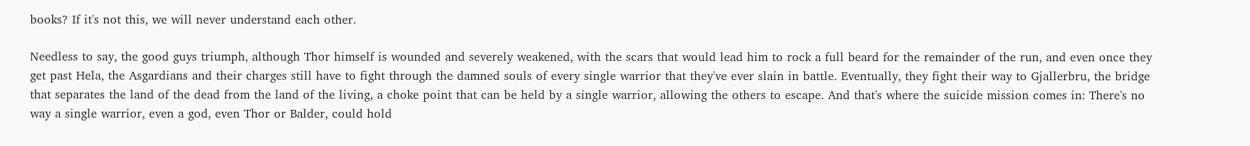books? If it's not this, we will never understand each other.

Needless to say, the good guys triumph, although Thor himself is wounded and severely weakened, with the scars that would lead him to rock a full beard for the remainder of the run, and even once they get past Hela, the Asgardians and their charges still have to fight through the damned souls of every single warrior that they've ever slain in battle. Eventually, they fight their way to Gjallerbru, the bridge that separates the land of the dead from the land of the living, a choke point that can be held by a single warrior, allowing the others to escape. And that's where the suicide mission comes in: There's no way a single warrior, even a god, even Thor or Balder, could hold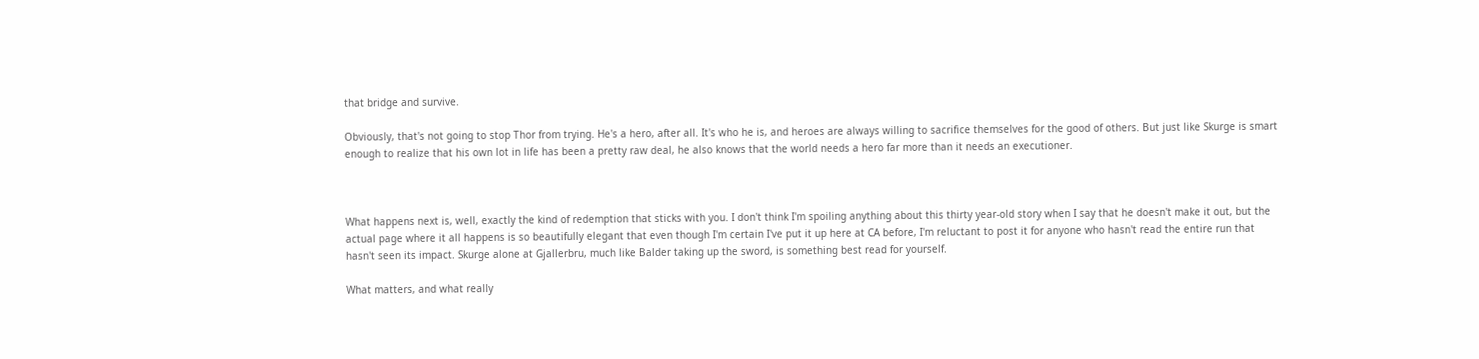that bridge and survive.

Obviously, that's not going to stop Thor from trying. He's a hero, after all. It's who he is, and heroes are always willing to sacrifice themselves for the good of others. But just like Skurge is smart enough to realize that his own lot in life has been a pretty raw deal, he also knows that the world needs a hero far more than it needs an executioner.



What happens next is, well, exactly the kind of redemption that sticks with you. I don't think I'm spoiling anything about this thirty year-old story when I say that he doesn't make it out, but the actual page where it all happens is so beautifully elegant that even though I'm certain I've put it up here at CA before, I'm reluctant to post it for anyone who hasn't read the entire run that hasn't seen its impact. Skurge alone at Gjallerbru, much like Balder taking up the sword, is something best read for yourself.

What matters, and what really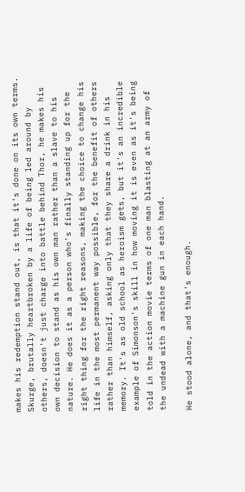makes his redemption stand out, is that it's done on its own terms. Skurge, brutally heartbroken by a life of being led around by others, doesn't just charge into battle behind Thor, he makes his own decision to stand as his own man rather than a slave to his nature. He does it as a person who's finally standing up for the right thing for the right reasons, making the choice to change his life in the most permanent way possible, for the benefit of others rather than himself, asking only that they share a drink in his memory. It's as old school as heroism gets, but it's an incredible example of Simonson's skill in how moving it is even as it's being told in the action movie terms of one man blasting at an army of the undead with a machine gun in each hand.

He stood alone, and that's enough.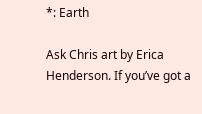*: Earth

Ask Chris art by Erica Henderson. If you’ve got a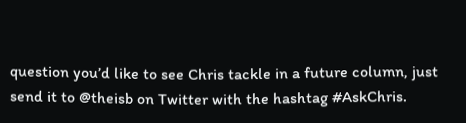question you’d like to see Chris tackle in a future column, just send it to @theisb on Twitter with the hashtag #AskChris.